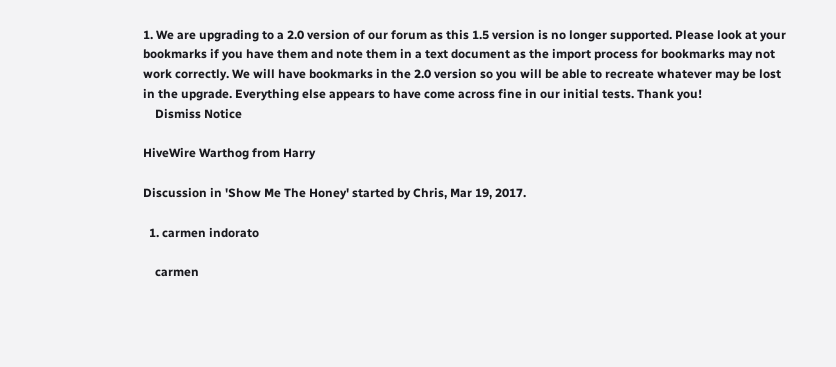1. We are upgrading to a 2.0 version of our forum as this 1.5 version is no longer supported. Please look at your bookmarks if you have them and note them in a text document as the import process for bookmarks may not work correctly. We will have bookmarks in the 2.0 version so you will be able to recreate whatever may be lost in the upgrade. Everything else appears to have come across fine in our initial tests. Thank you!
    Dismiss Notice

HiveWire Warthog from Harry

Discussion in 'Show Me The Honey' started by Chris, Mar 19, 2017.

  1. carmen indorato

    carmen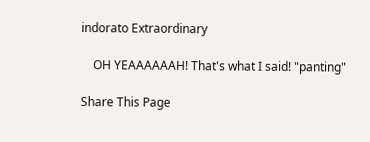indorato Extraordinary

    OH YEAAAAAAH! That's what I said! "panting"

Share This Page